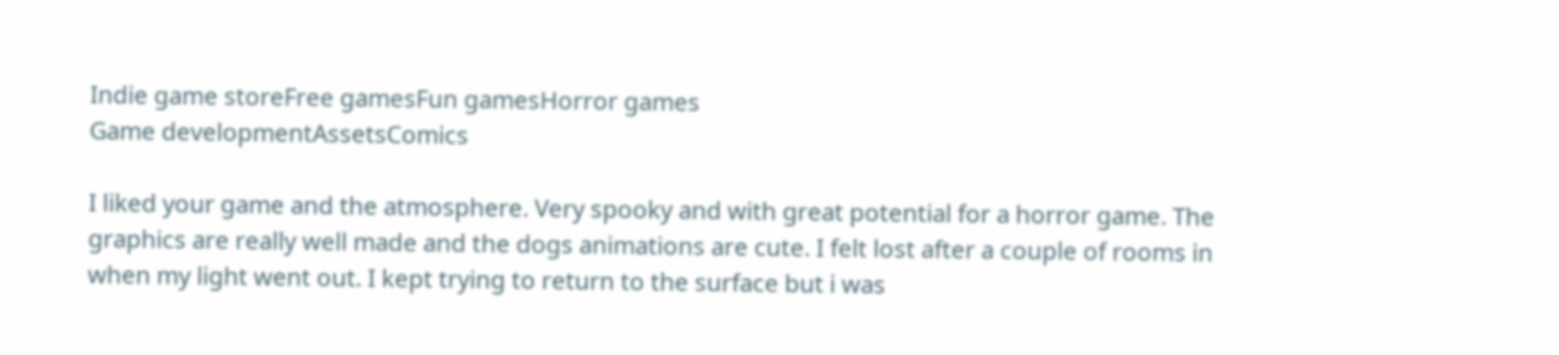Indie game storeFree gamesFun gamesHorror games
Game developmentAssetsComics

I liked your game and the atmosphere. Very spooky and with great potential for a horror game. The graphics are really well made and the dogs animations are cute. I felt lost after a couple of rooms in when my light went out. I kept trying to return to the surface but i was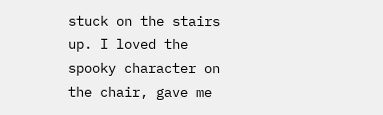stuck on the stairs up. I loved the spooky character on the chair, gave me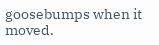goosebumps when it moved.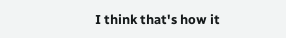I think that's how it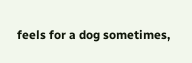feels for a dog sometimes,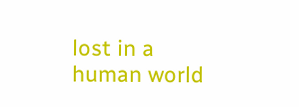lost in a human world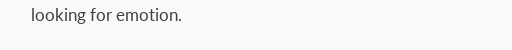looking for emotion.